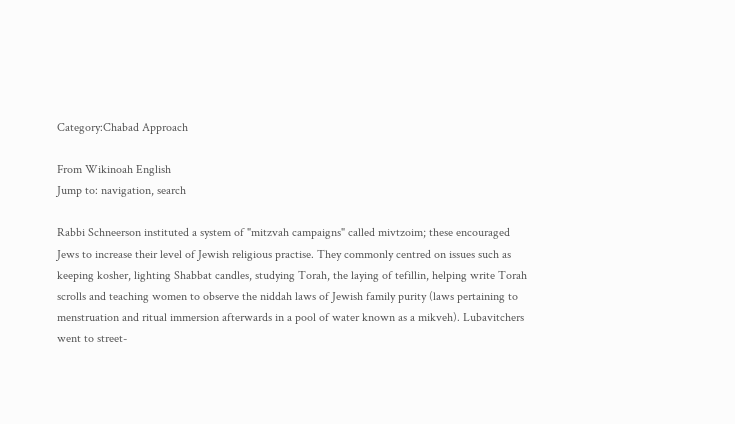Category:Chabad Approach

From Wikinoah English
Jump to: navigation, search

Rabbi Schneerson instituted a system of "mitzvah campaigns" called mivtzoim; these encouraged Jews to increase their level of Jewish religious practise. They commonly centred on issues such as keeping kosher, lighting Shabbat candles, studying Torah, the laying of tefillin, helping write Torah scrolls and teaching women to observe the niddah laws of Jewish family purity (laws pertaining to menstruation and ritual immersion afterwards in a pool of water known as a mikveh). Lubavitchers went to street-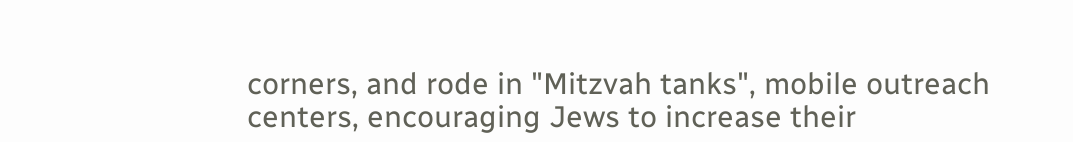corners, and rode in "Mitzvah tanks", mobile outreach centers, encouraging Jews to increase their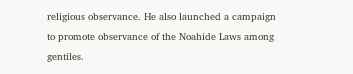religious observance. He also launched a campaign to promote observance of the Noahide Laws among gentiles.